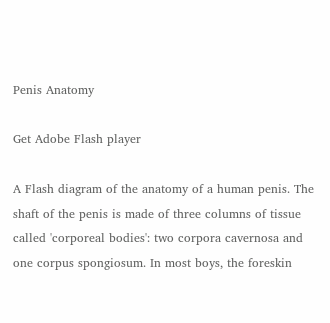Penis Anatomy

Get Adobe Flash player

A Flash diagram of the anatomy of a human penis. The shaft of the penis is made of three columns of tissue called 'corporeal bodies': two corpora cavernosa and one corpus spongiosum. In most boys, the foreskin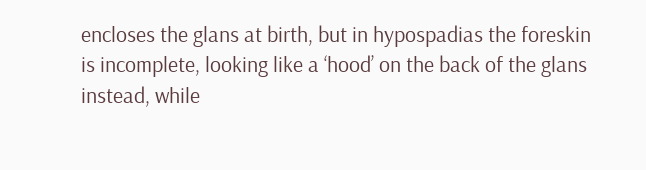encloses the glans at birth, but in hypospadias the foreskin is incomplete, looking like a ‘hood’ on the back of the glans instead, while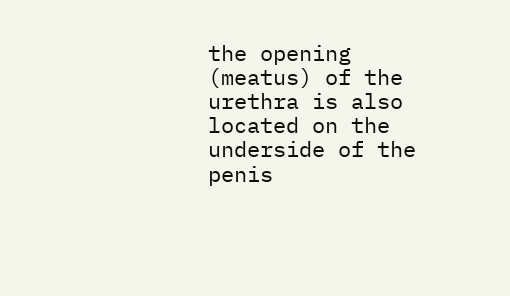the opening (meatus) of the urethra is also located on the underside of the penis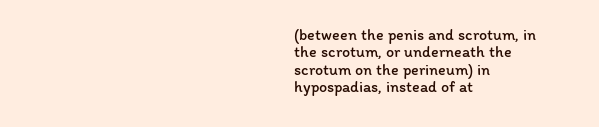(between the penis and scrotum, in the scrotum, or underneath the scrotum on the perineum) in hypospadias, instead of at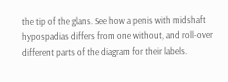the tip of the glans. See how a penis with midshaft hypospadias differs from one without, and roll-over different parts of the diagram for their labels.